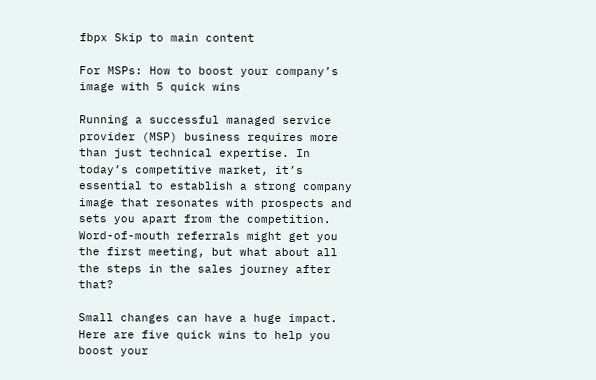fbpx Skip to main content

For MSPs: How to boost your company’s image with 5 quick wins

Running a successful managed service provider (MSP) business requires more than just technical expertise. In today’s competitive market, it’s essential to establish a strong company image that resonates with prospects and sets you apart from the competition. Word-of-mouth referrals might get you the first meeting, but what about all the steps in the sales journey after that?

Small changes can have a huge impact. Here are five quick wins to help you boost your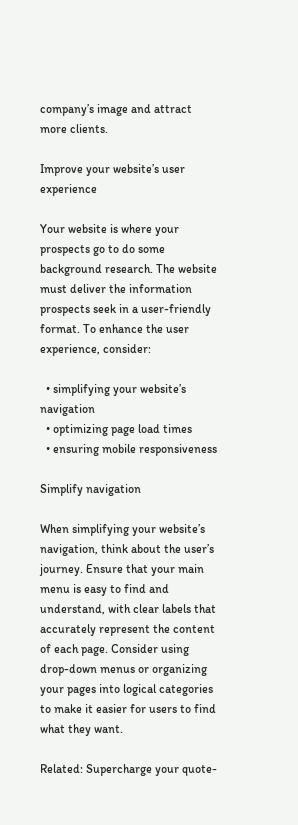company’s image and attract more clients.

Improve your website’s user experience

Your website is where your prospects go to do some background research. The website must deliver the information prospects seek in a user-friendly format. To enhance the user experience, consider:

  • simplifying your website’s navigation
  • optimizing page load times
  • ensuring mobile responsiveness

Simplify navigation

When simplifying your website’s navigation, think about the user’s journey. Ensure that your main menu is easy to find and understand, with clear labels that accurately represent the content of each page. Consider using drop-down menus or organizing your pages into logical categories to make it easier for users to find what they want.

Related: Supercharge your quote-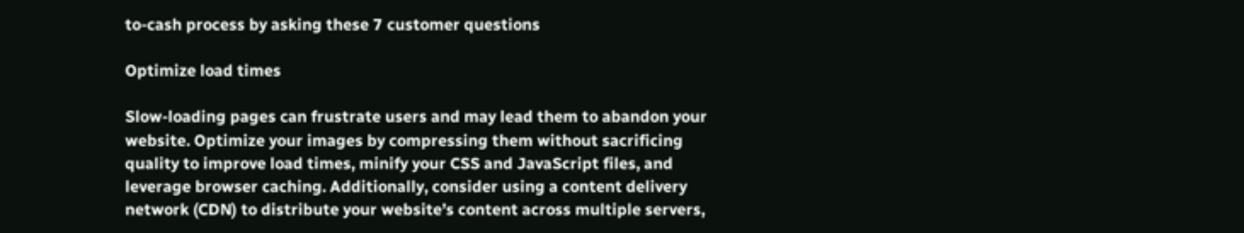to-cash process by asking these 7 customer questions

Optimize load times

Slow-loading pages can frustrate users and may lead them to abandon your website. Optimize your images by compressing them without sacrificing quality to improve load times, minify your CSS and JavaScript files, and leverage browser caching. Additionally, consider using a content delivery network (CDN) to distribute your website’s content across multiple servers,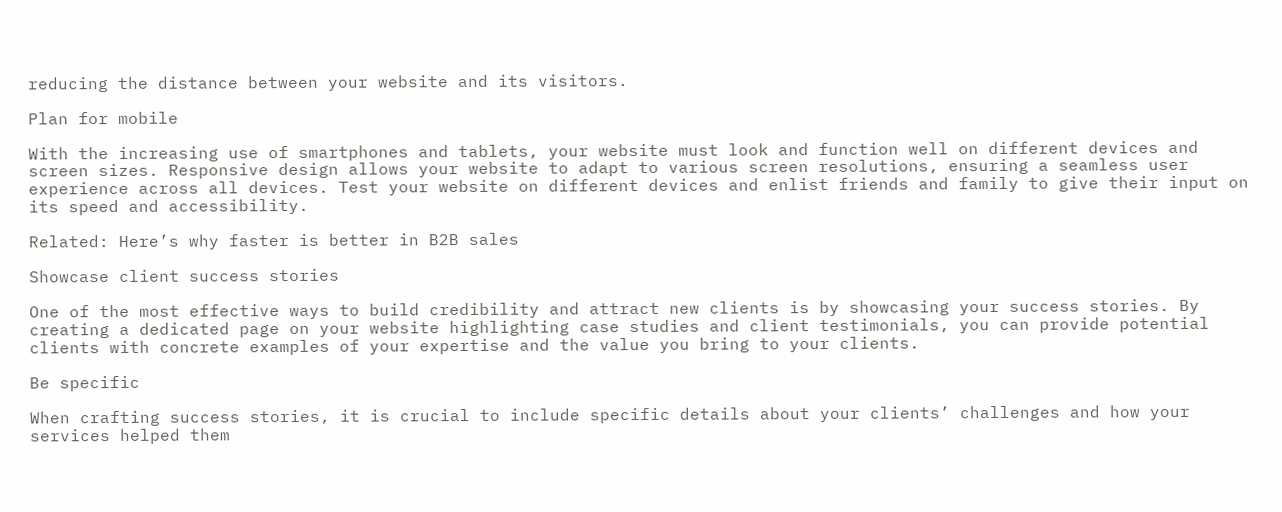reducing the distance between your website and its visitors.

Plan for mobile

With the increasing use of smartphones and tablets, your website must look and function well on different devices and screen sizes. Responsive design allows your website to adapt to various screen resolutions, ensuring a seamless user experience across all devices. Test your website on different devices and enlist friends and family to give their input on its speed and accessibility.

Related: Here’s why faster is better in B2B sales

Showcase client success stories

One of the most effective ways to build credibility and attract new clients is by showcasing your success stories. By creating a dedicated page on your website highlighting case studies and client testimonials, you can provide potential clients with concrete examples of your expertise and the value you bring to your clients.

Be specific

When crafting success stories, it is crucial to include specific details about your clients’ challenges and how your services helped them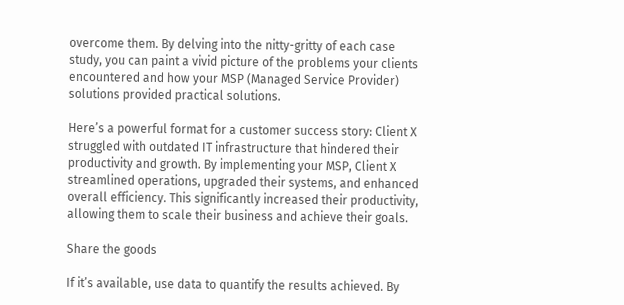overcome them. By delving into the nitty-gritty of each case study, you can paint a vivid picture of the problems your clients encountered and how your MSP (Managed Service Provider) solutions provided practical solutions.

Here’s a powerful format for a customer success story: Client X struggled with outdated IT infrastructure that hindered their productivity and growth. By implementing your MSP, Client X streamlined operations, upgraded their systems, and enhanced overall efficiency. This significantly increased their productivity, allowing them to scale their business and achieve their goals.

Share the goods

If it’s available, use data to quantify the results achieved. By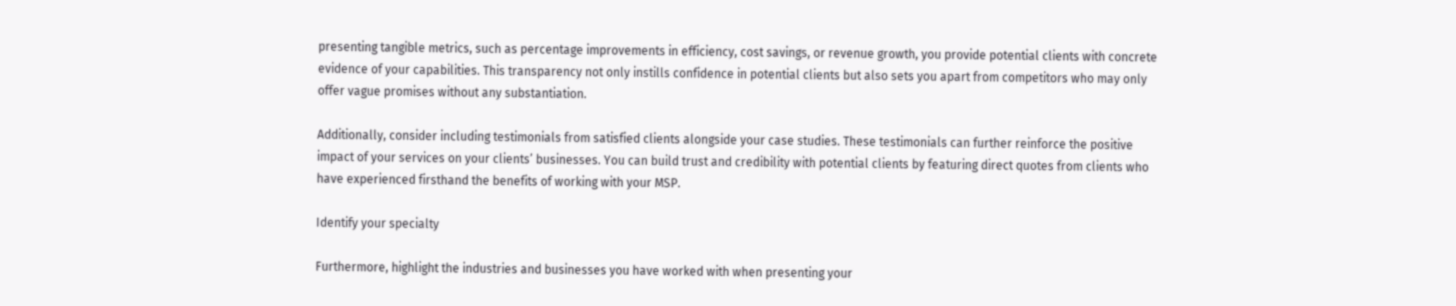presenting tangible metrics, such as percentage improvements in efficiency, cost savings, or revenue growth, you provide potential clients with concrete evidence of your capabilities. This transparency not only instills confidence in potential clients but also sets you apart from competitors who may only offer vague promises without any substantiation.

Additionally, consider including testimonials from satisfied clients alongside your case studies. These testimonials can further reinforce the positive impact of your services on your clients’ businesses. You can build trust and credibility with potential clients by featuring direct quotes from clients who have experienced firsthand the benefits of working with your MSP.

Identify your specialty

Furthermore, highlight the industries and businesses you have worked with when presenting your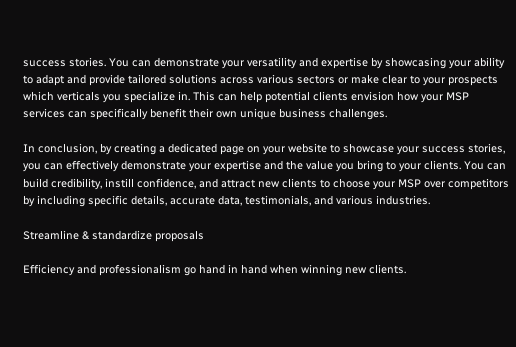success stories. You can demonstrate your versatility and expertise by showcasing your ability to adapt and provide tailored solutions across various sectors or make clear to your prospects which verticals you specialize in. This can help potential clients envision how your MSP services can specifically benefit their own unique business challenges.

In conclusion, by creating a dedicated page on your website to showcase your success stories, you can effectively demonstrate your expertise and the value you bring to your clients. You can build credibility, instill confidence, and attract new clients to choose your MSP over competitors by including specific details, accurate data, testimonials, and various industries.

Streamline & standardize proposals

Efficiency and professionalism go hand in hand when winning new clients.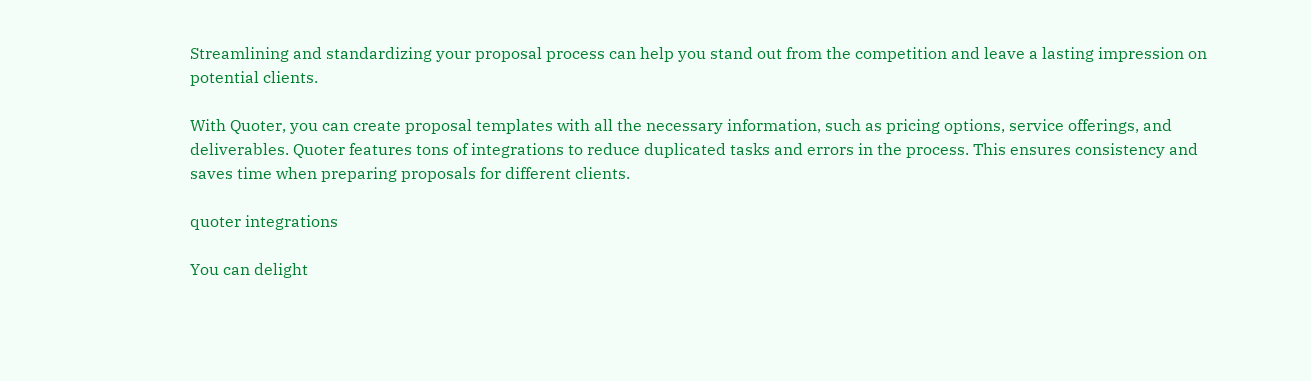Streamlining and standardizing your proposal process can help you stand out from the competition and leave a lasting impression on potential clients.

With Quoter, you can create proposal templates with all the necessary information, such as pricing options, service offerings, and deliverables. Quoter features tons of integrations to reduce duplicated tasks and errors in the process. This ensures consistency and saves time when preparing proposals for different clients.

quoter integrations

You can delight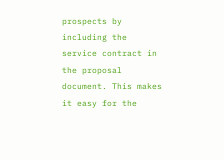prospects by including the service contract in the proposal document. This makes it easy for the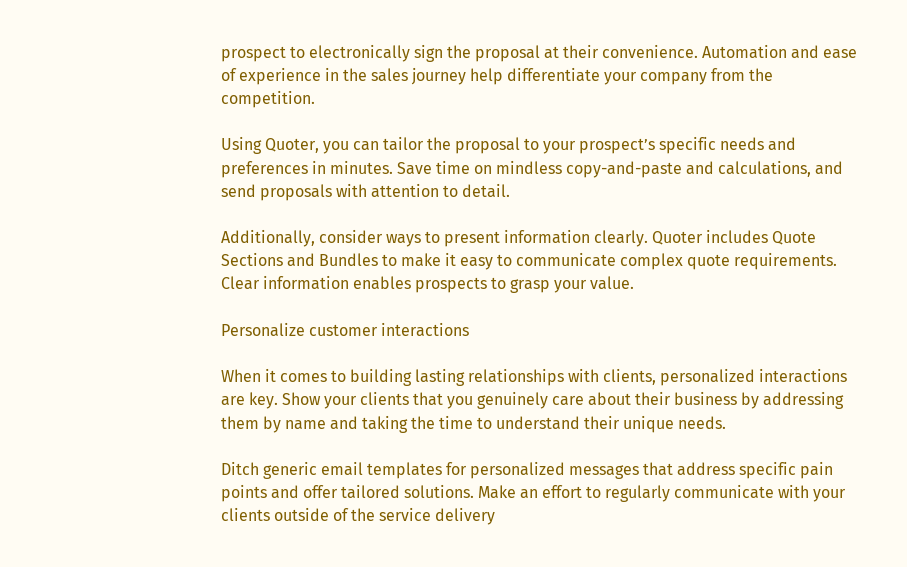prospect to electronically sign the proposal at their convenience. Automation and ease of experience in the sales journey help differentiate your company from the competition.

Using Quoter, you can tailor the proposal to your prospect’s specific needs and preferences in minutes. Save time on mindless copy-and-paste and calculations, and send proposals with attention to detail.

Additionally, consider ways to present information clearly. Quoter includes Quote Sections and Bundles to make it easy to communicate complex quote requirements. Clear information enables prospects to grasp your value.

Personalize customer interactions

When it comes to building lasting relationships with clients, personalized interactions are key. Show your clients that you genuinely care about their business by addressing them by name and taking the time to understand their unique needs.

Ditch generic email templates for personalized messages that address specific pain points and offer tailored solutions. Make an effort to regularly communicate with your clients outside of the service delivery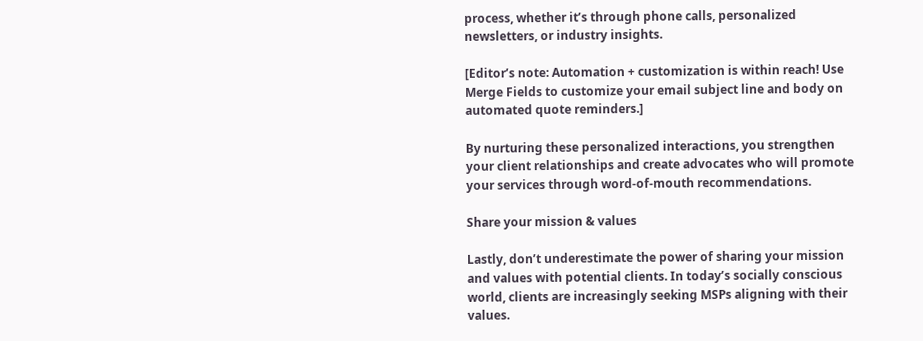process, whether it’s through phone calls, personalized newsletters, or industry insights.

[Editor’s note: Automation + customization is within reach! Use Merge Fields to customize your email subject line and body on automated quote reminders.]

By nurturing these personalized interactions, you strengthen your client relationships and create advocates who will promote your services through word-of-mouth recommendations.

Share your mission & values

Lastly, don’t underestimate the power of sharing your mission and values with potential clients. In today’s socially conscious world, clients are increasingly seeking MSPs aligning with their values.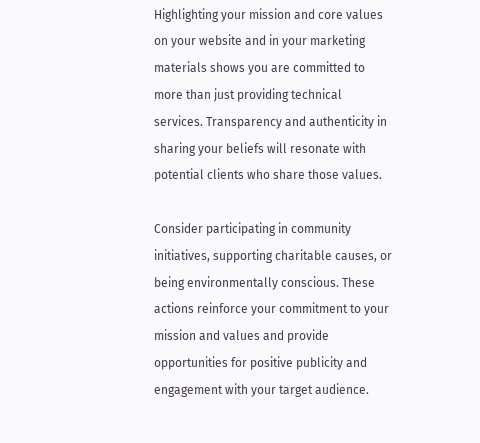Highlighting your mission and core values on your website and in your marketing materials shows you are committed to more than just providing technical services. Transparency and authenticity in sharing your beliefs will resonate with potential clients who share those values.

Consider participating in community initiatives, supporting charitable causes, or being environmentally conscious. These actions reinforce your commitment to your mission and values and provide opportunities for positive publicity and engagement with your target audience.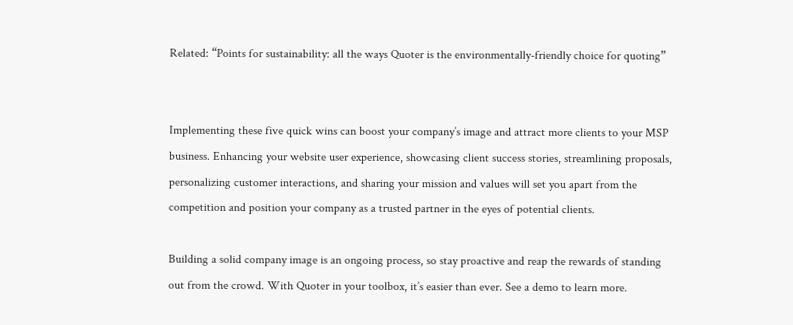Related: “Points for sustainability: all the ways Quoter is the environmentally-friendly choice for quoting”


Implementing these five quick wins can boost your company’s image and attract more clients to your MSP business. Enhancing your website user experience, showcasing client success stories, streamlining proposals, personalizing customer interactions, and sharing your mission and values will set you apart from the competition and position your company as a trusted partner in the eyes of potential clients.

Building a solid company image is an ongoing process, so stay proactive and reap the rewards of standing out from the crowd. With Quoter in your toolbox, it’s easier than ever. See a demo to learn more.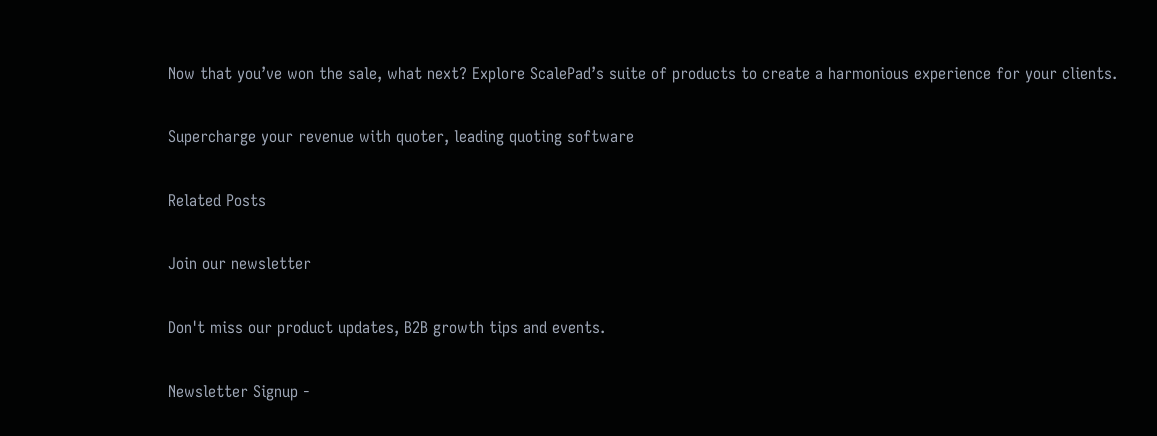Now that you’ve won the sale, what next? Explore ScalePad’s suite of products to create a harmonious experience for your clients.

Supercharge your revenue with quoter, leading quoting software

Related Posts

Join our newsletter

Don't miss our product updates, B2B growth tips and events.

Newsletter Signup -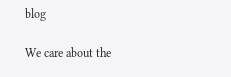blog

We care about the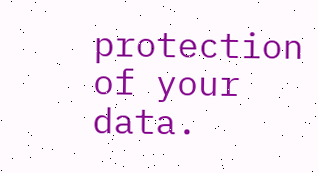protection of your data.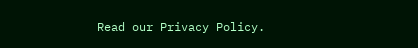Read our Privacy Policy.